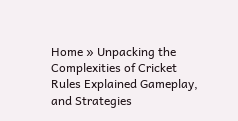Home » Unpacking the Complexities of Cricket Rules Explained Gameplay, and Strategies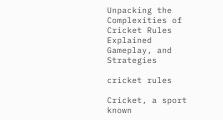Unpacking the Complexities of Cricket Rules Explained Gameplay, and Strategies

cricket rules

Cricket, a sport known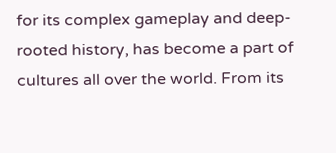for its complex gameplay and deep-rooted history, has become a part of cultures all over the world. From its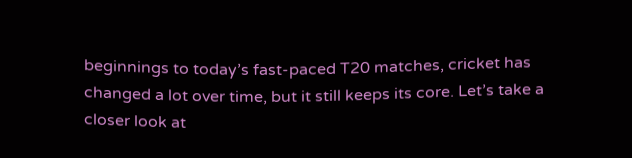beginnings to today’s fast-paced T20 matches, cricket has changed a lot over time, but it still keeps its core. Let’s take a closer look at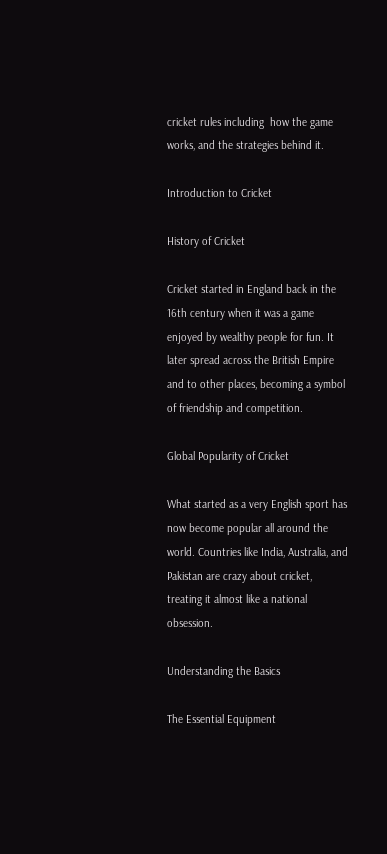cricket rules including  how the game works, and the strategies behind it.

Introduction to Cricket

History of Cricket

Cricket started in England back in the 16th century when it was a game enjoyed by wealthy people for fun. It later spread across the British Empire and to other places, becoming a symbol of friendship and competition.

Global Popularity of Cricket

What started as a very English sport has now become popular all around the world. Countries like India, Australia, and Pakistan are crazy about cricket, treating it almost like a national obsession.

Understanding the Basics

The Essential Equipment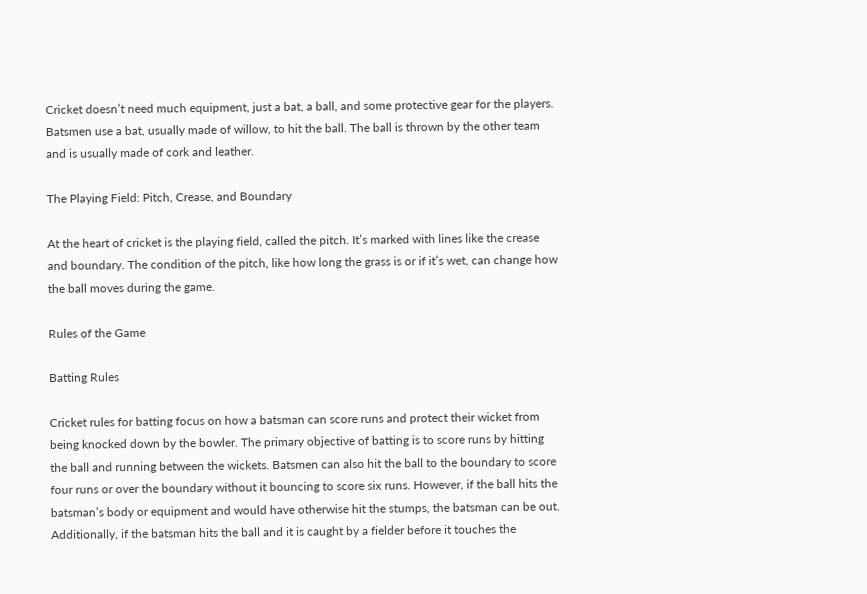Cricket doesn’t need much equipment, just a bat, a ball, and some protective gear for the players. Batsmen use a bat, usually made of willow, to hit the ball. The ball is thrown by the other team and is usually made of cork and leather.

The Playing Field: Pitch, Crease, and Boundary

At the heart of cricket is the playing field, called the pitch. It’s marked with lines like the crease and boundary. The condition of the pitch, like how long the grass is or if it’s wet, can change how the ball moves during the game.

Rules of the Game

Batting Rules

Cricket rules for batting focus on how a batsman can score runs and protect their wicket from being knocked down by the bowler. The primary objective of batting is to score runs by hitting the ball and running between the wickets. Batsmen can also hit the ball to the boundary to score four runs or over the boundary without it bouncing to score six runs. However, if the ball hits the batsman’s body or equipment and would have otherwise hit the stumps, the batsman can be out. Additionally, if the batsman hits the ball and it is caught by a fielder before it touches the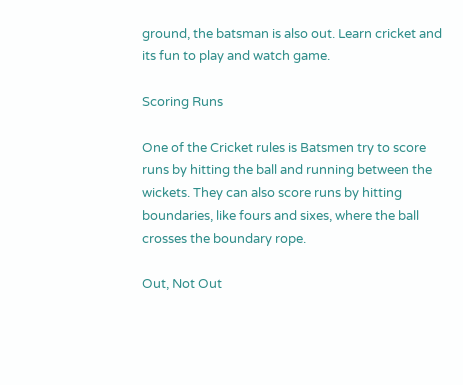ground, the batsman is also out. Learn cricket and its fun to play and watch game.

Scoring Runs

One of the Cricket rules is Batsmen try to score runs by hitting the ball and running between the wickets. They can also score runs by hitting boundaries, like fours and sixes, where the ball crosses the boundary rope.

Out, Not Out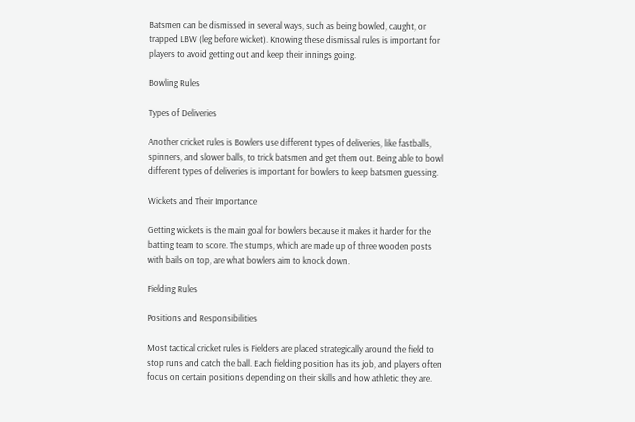Batsmen can be dismissed in several ways, such as being bowled, caught, or trapped LBW (leg before wicket). Knowing these dismissal rules is important for players to avoid getting out and keep their innings going.

Bowling Rules

Types of Deliveries

Another cricket rules is Bowlers use different types of deliveries, like fastballs, spinners, and slower balls, to trick batsmen and get them out. Being able to bowl different types of deliveries is important for bowlers to keep batsmen guessing.

Wickets and Their Importance

Getting wickets is the main goal for bowlers because it makes it harder for the batting team to score. The stumps, which are made up of three wooden posts with bails on top, are what bowlers aim to knock down.

Fielding Rules

Positions and Responsibilities

Most tactical cricket rules is Fielders are placed strategically around the field to stop runs and catch the ball. Each fielding position has its job, and players often focus on certain positions depending on their skills and how athletic they are.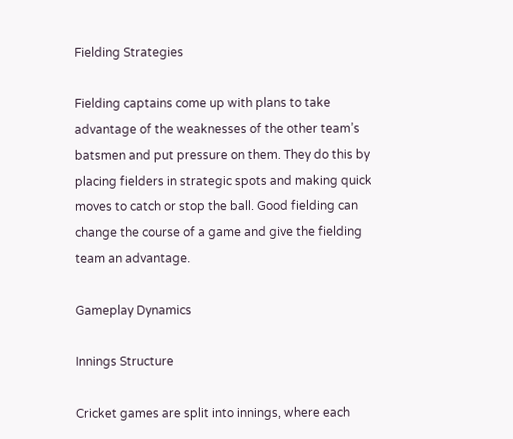Fielding Strategies

Fielding captains come up with plans to take advantage of the weaknesses of the other team’s batsmen and put pressure on them. They do this by placing fielders in strategic spots and making quick moves to catch or stop the ball. Good fielding can change the course of a game and give the fielding team an advantage.

Gameplay Dynamics

Innings Structure

Cricket games are split into innings, where each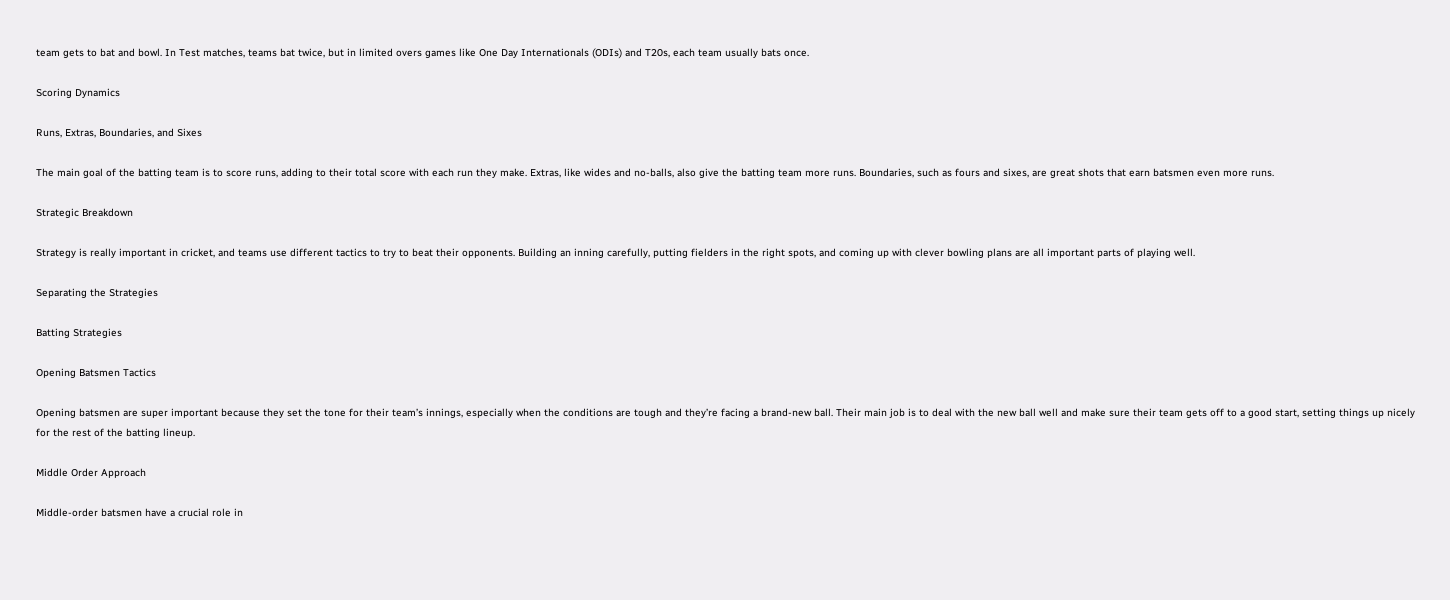team gets to bat and bowl. In Test matches, teams bat twice, but in limited overs games like One Day Internationals (ODIs) and T20s, each team usually bats once.

Scoring Dynamics

Runs, Extras, Boundaries, and Sixes

The main goal of the batting team is to score runs, adding to their total score with each run they make. Extras, like wides and no-balls, also give the batting team more runs. Boundaries, such as fours and sixes, are great shots that earn batsmen even more runs.

Strategic Breakdown

Strategy is really important in cricket, and teams use different tactics to try to beat their opponents. Building an inning carefully, putting fielders in the right spots, and coming up with clever bowling plans are all important parts of playing well.

Separating the Strategies

Batting Strategies

Opening Batsmen Tactics

Opening batsmen are super important because they set the tone for their team’s innings, especially when the conditions are tough and they’re facing a brand-new ball. Their main job is to deal with the new ball well and make sure their team gets off to a good start, setting things up nicely for the rest of the batting lineup.

Middle Order Approach

Middle-order batsmen have a crucial role in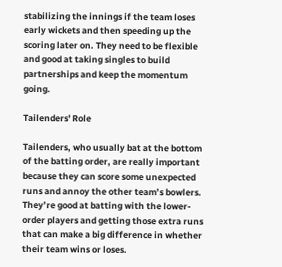stabilizing the innings if the team loses early wickets and then speeding up the scoring later on. They need to be flexible and good at taking singles to build partnerships and keep the momentum going.

Tailenders' Role

Tailenders, who usually bat at the bottom of the batting order, are really important because they can score some unexpected runs and annoy the other team’s bowlers. They’re good at batting with the lower-order players and getting those extra runs that can make a big difference in whether their team wins or loses.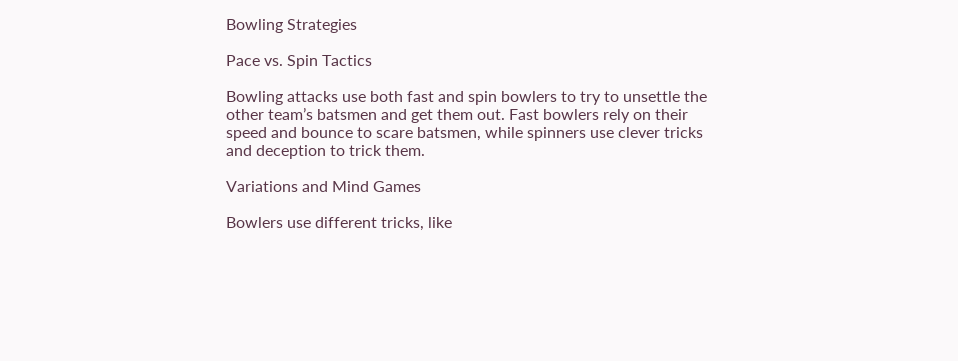Bowling Strategies

Pace vs. Spin Tactics

Bowling attacks use both fast and spin bowlers to try to unsettle the other team’s batsmen and get them out. Fast bowlers rely on their speed and bounce to scare batsmen, while spinners use clever tricks and deception to trick them.

Variations and Mind Games

Bowlers use different tricks, like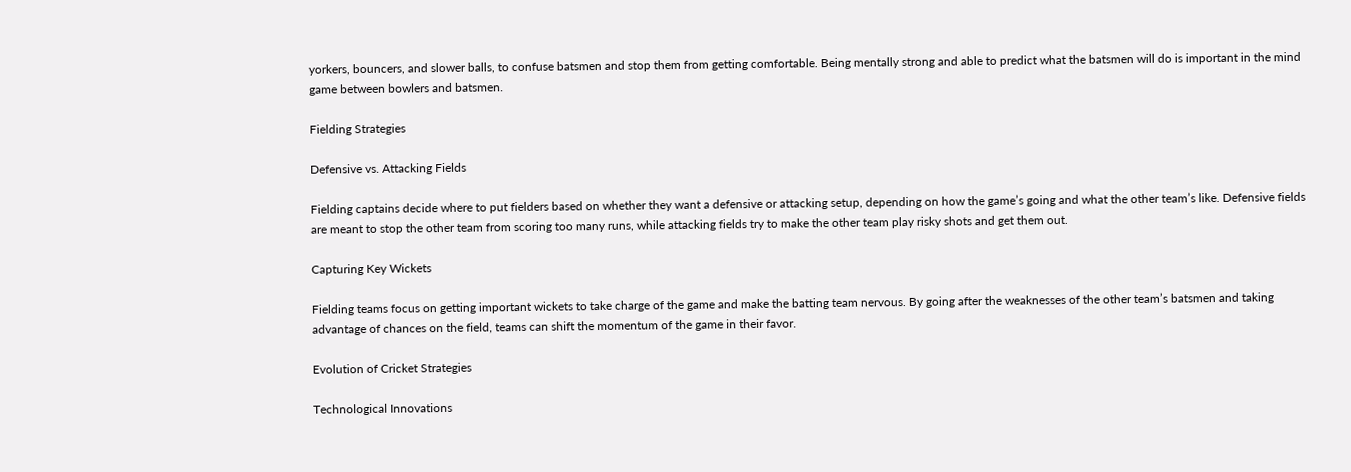yorkers, bouncers, and slower balls, to confuse batsmen and stop them from getting comfortable. Being mentally strong and able to predict what the batsmen will do is important in the mind game between bowlers and batsmen.

Fielding Strategies

Defensive vs. Attacking Fields

Fielding captains decide where to put fielders based on whether they want a defensive or attacking setup, depending on how the game’s going and what the other team’s like. Defensive fields are meant to stop the other team from scoring too many runs, while attacking fields try to make the other team play risky shots and get them out.

Capturing Key Wickets

Fielding teams focus on getting important wickets to take charge of the game and make the batting team nervous. By going after the weaknesses of the other team’s batsmen and taking advantage of chances on the field, teams can shift the momentum of the game in their favor.

Evolution of Cricket Strategies

Technological Innovations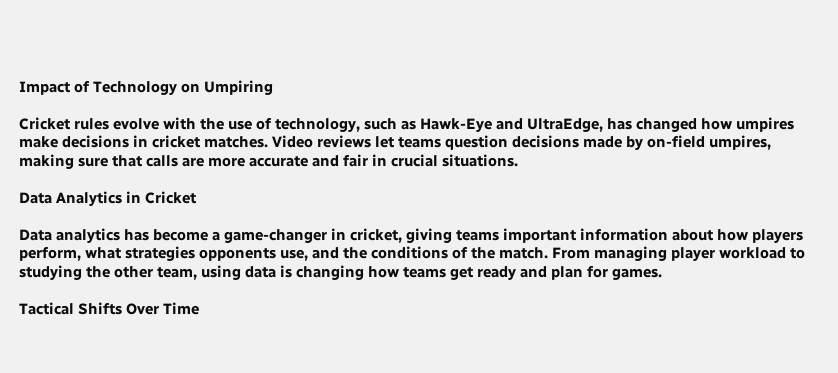Impact of Technology on Umpiring

Cricket rules evolve with the use of technology, such as Hawk-Eye and UltraEdge, has changed how umpires make decisions in cricket matches. Video reviews let teams question decisions made by on-field umpires, making sure that calls are more accurate and fair in crucial situations.

Data Analytics in Cricket

Data analytics has become a game-changer in cricket, giving teams important information about how players perform, what strategies opponents use, and the conditions of the match. From managing player workload to studying the other team, using data is changing how teams get ready and plan for games.

Tactical Shifts Over Time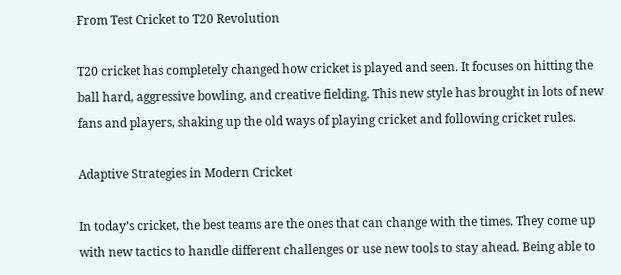From Test Cricket to T20 Revolution

T20 cricket has completely changed how cricket is played and seen. It focuses on hitting the ball hard, aggressive bowling, and creative fielding. This new style has brought in lots of new fans and players, shaking up the old ways of playing cricket and following cricket rules.

Adaptive Strategies in Modern Cricket

In today’s cricket, the best teams are the ones that can change with the times. They come up with new tactics to handle different challenges or use new tools to stay ahead. Being able to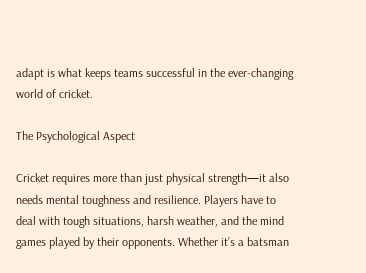adapt is what keeps teams successful in the ever-changing world of cricket.

The Psychological Aspect

Cricket requires more than just physical strength—it also needs mental toughness and resilience. Players have to deal with tough situations, harsh weather, and the mind games played by their opponents. Whether it’s a batsman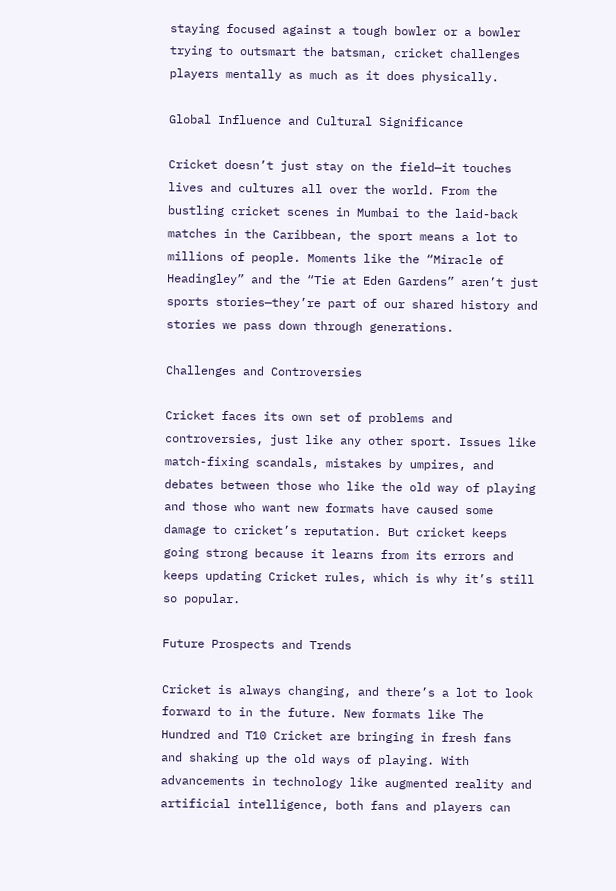staying focused against a tough bowler or a bowler trying to outsmart the batsman, cricket challenges players mentally as much as it does physically.

Global Influence and Cultural Significance

Cricket doesn’t just stay on the field—it touches lives and cultures all over the world. From the bustling cricket scenes in Mumbai to the laid-back matches in the Caribbean, the sport means a lot to millions of people. Moments like the “Miracle of Headingley” and the “Tie at Eden Gardens” aren’t just sports stories—they’re part of our shared history and stories we pass down through generations.

Challenges and Controversies

Cricket faces its own set of problems and controversies, just like any other sport. Issues like match-fixing scandals, mistakes by umpires, and debates between those who like the old way of playing and those who want new formats have caused some damage to cricket’s reputation. But cricket keeps going strong because it learns from its errors and keeps updating Cricket rules, which is why it’s still so popular.

Future Prospects and Trends

Cricket is always changing, and there’s a lot to look forward to in the future. New formats like The Hundred and T10 Cricket are bringing in fresh fans and shaking up the old ways of playing. With advancements in technology like augmented reality and artificial intelligence, both fans and players can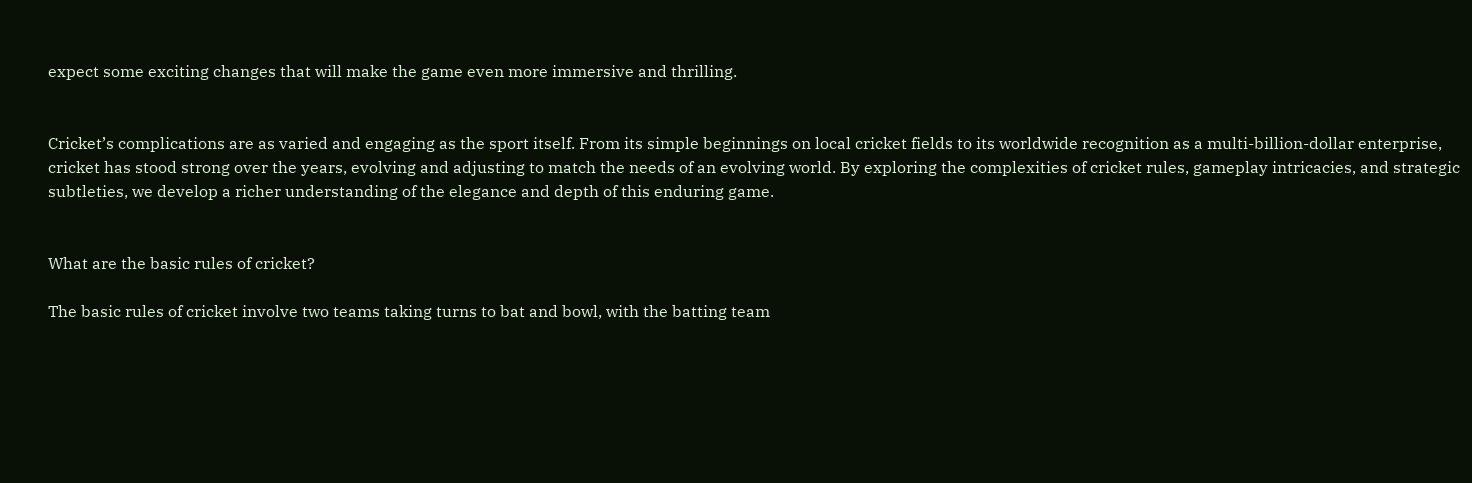expect some exciting changes that will make the game even more immersive and thrilling.


Cricket’s complications are as varied and engaging as the sport itself. From its simple beginnings on local cricket fields to its worldwide recognition as a multi-billion-dollar enterprise, cricket has stood strong over the years, evolving and adjusting to match the needs of an evolving world. By exploring the complexities of cricket rules, gameplay intricacies, and strategic subtleties, we develop a richer understanding of the elegance and depth of this enduring game.


What are the basic rules of cricket?

The basic rules of cricket involve two teams taking turns to bat and bowl, with the batting team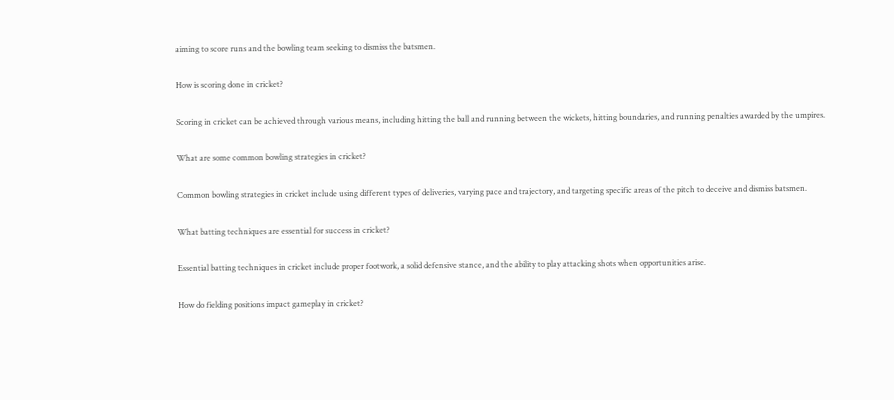aiming to score runs and the bowling team seeking to dismiss the batsmen.

How is scoring done in cricket?

Scoring in cricket can be achieved through various means, including hitting the ball and running between the wickets, hitting boundaries, and running penalties awarded by the umpires.

What are some common bowling strategies in cricket?

Common bowling strategies in cricket include using different types of deliveries, varying pace and trajectory, and targeting specific areas of the pitch to deceive and dismiss batsmen.

What batting techniques are essential for success in cricket?

Essential batting techniques in cricket include proper footwork, a solid defensive stance, and the ability to play attacking shots when opportunities arise.

How do fielding positions impact gameplay in cricket?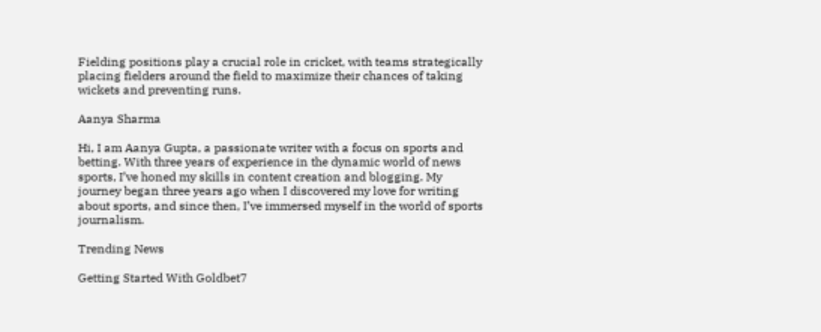Fielding positions play a crucial role in cricket, with teams strategically placing fielders around the field to maximize their chances of taking wickets and preventing runs.

Aanya Sharma

Hi, I am Aanya Gupta, a passionate writer with a focus on sports and betting. With three years of experience in the dynamic world of news sports, I’ve honed my skills in content creation and blogging. My journey began three years ago when I discovered my love for writing about sports, and since then, I’ve immersed myself in the world of sports journalism.

Trending News

Getting Started With Goldbet7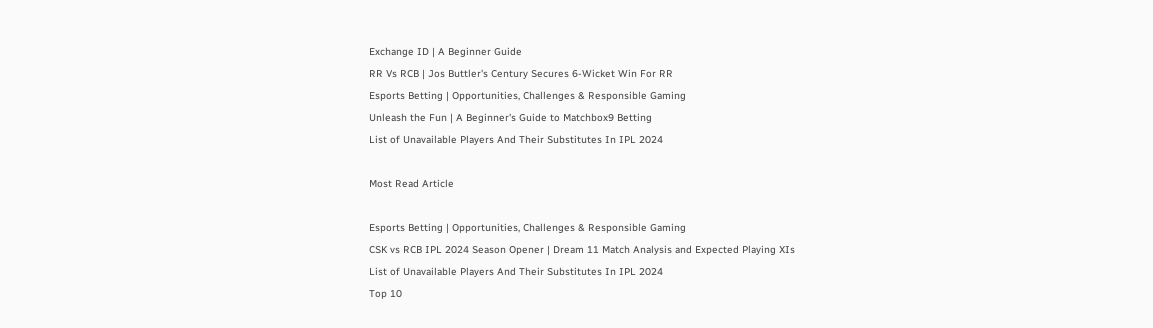Exchange ID | A Beginner Guide
RR Vs RCB | Jos Buttler's Century Secures 6-Wicket Win For RR
Esports Betting | Opportunities, Challenges & Responsible Gaming
Unleash the Fun | A Beginner's Guide to Matchbox9 Betting
List of Unavailable Players And Their Substitutes In IPL 2024

Most Read Article

Esports Betting | Opportunities, Challenges & Responsible Gaming
CSK vs RCB IPL 2024 Season Opener | Dream 11 Match Analysis and Expected Playing XIs
List of Unavailable Players And Their Substitutes In IPL 2024
Top 10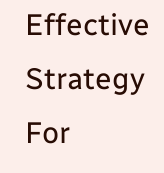Effective Strategy For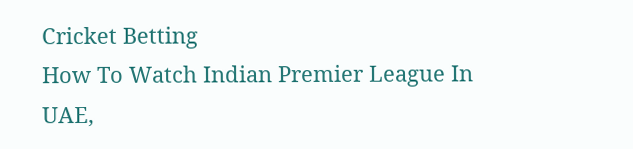Cricket Betting
How To Watch Indian Premier League In UAE,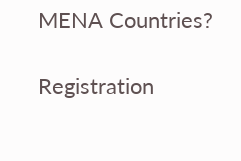MENA Countries?

Registration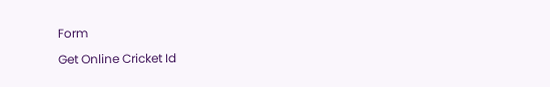Form

Get Online Cricket Id